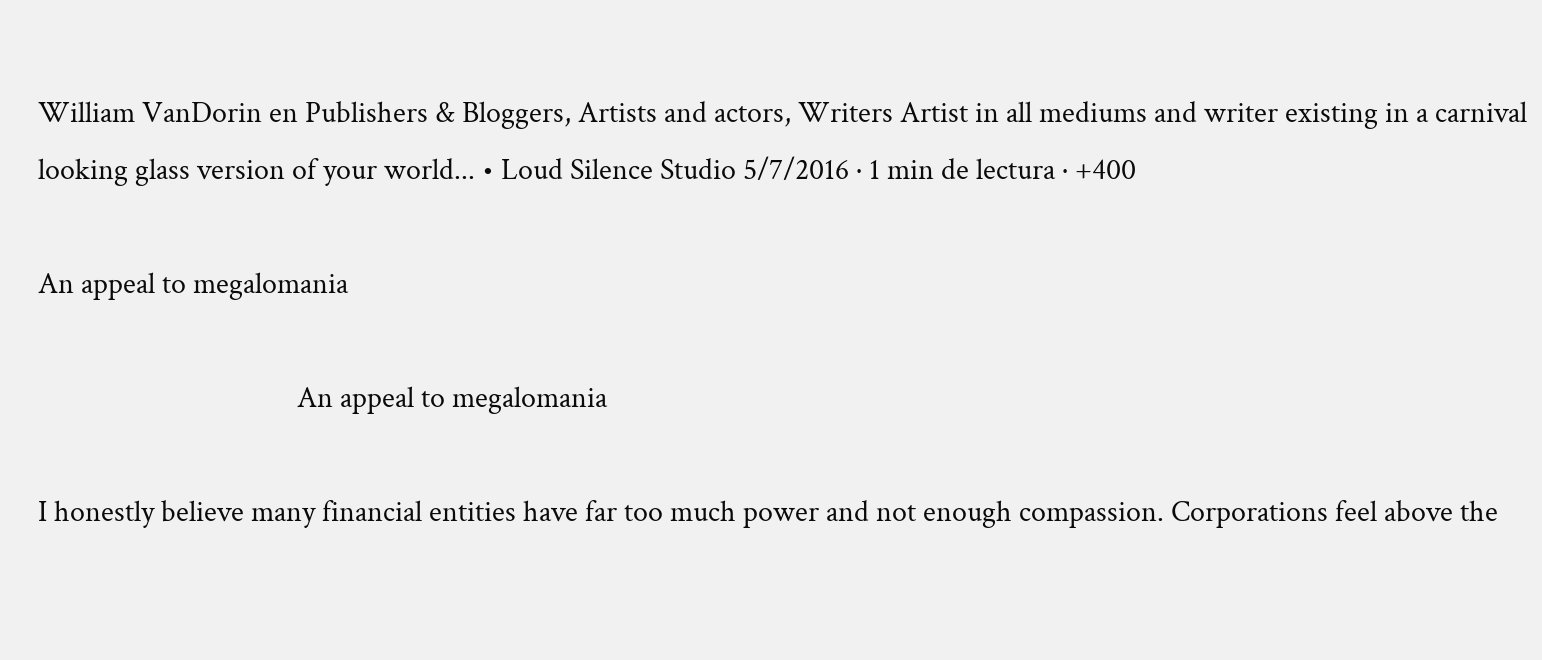William VanDorin en Publishers & Bloggers, Artists and actors, Writers Artist in all mediums and writer existing in a carnival looking glass version of your world... • Loud Silence Studio 5/7/2016 · 1 min de lectura · +400

An appeal to megalomania

                                     An appeal to megalomania

I honestly believe many financial entities have far too much power and not enough compassion. Corporations feel above the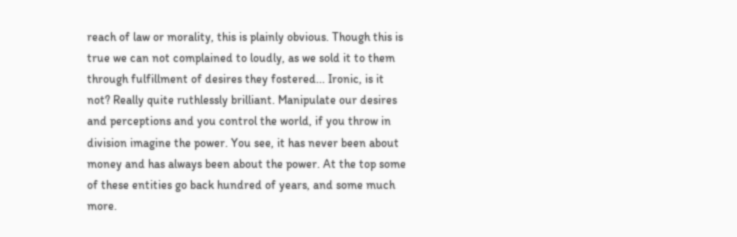reach of law or morality, this is plainly obvious. Though this is true we can not complained to loudly, as we sold it to them through fulfillment of desires they fostered... Ironic, is it not? Really quite ruthlessly brilliant. Manipulate our desires and perceptions and you control the world, if you throw in division imagine the power. You see, it has never been about money and has always been about the power. At the top some of these entities go back hundred of years, and some much more.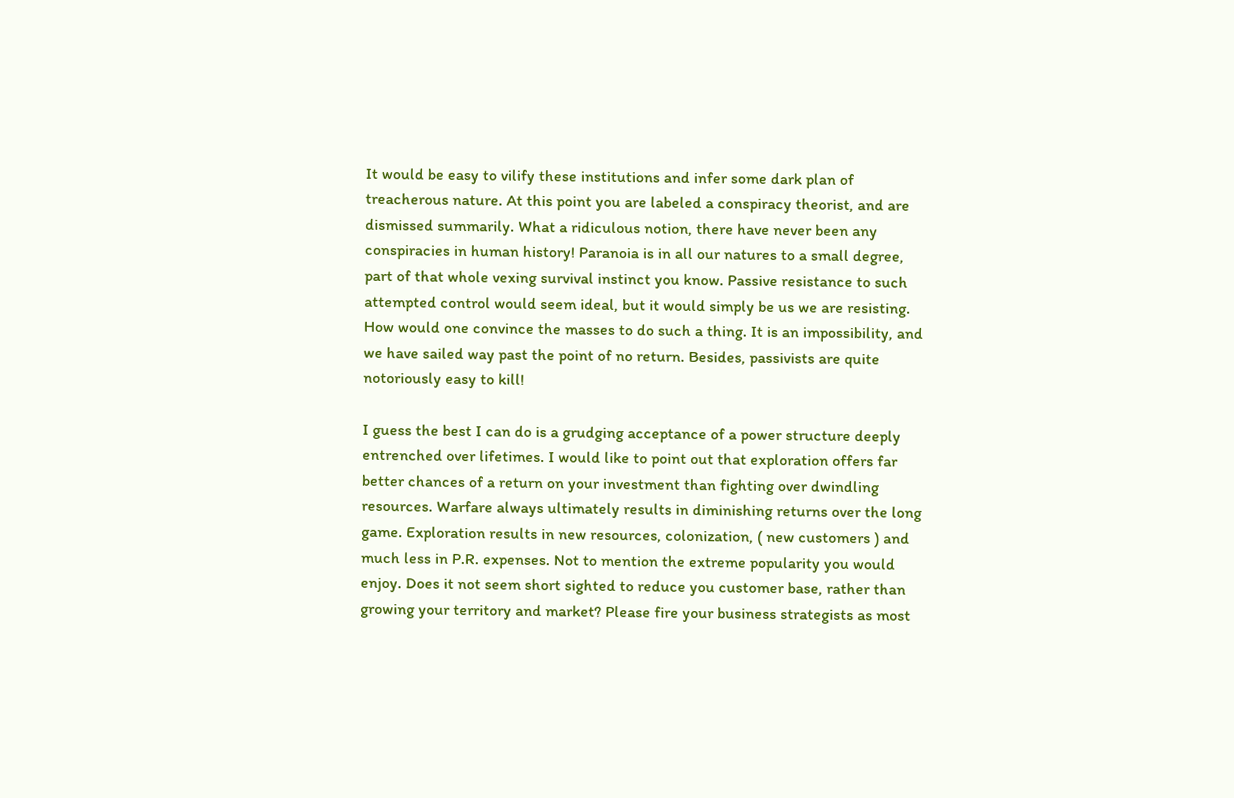It would be easy to vilify these institutions and infer some dark plan of treacherous nature. At this point you are labeled a conspiracy theorist, and are dismissed summarily. What a ridiculous notion, there have never been any conspiracies in human history! Paranoia is in all our natures to a small degree, part of that whole vexing survival instinct you know. Passive resistance to such attempted control would seem ideal, but it would simply be us we are resisting. How would one convince the masses to do such a thing. It is an impossibility, and we have sailed way past the point of no return. Besides, passivists are quite notoriously easy to kill!

I guess the best I can do is a grudging acceptance of a power structure deeply entrenched over lifetimes. I would like to point out that exploration offers far better chances of a return on your investment than fighting over dwindling resources. Warfare always ultimately results in diminishing returns over the long game. Exploration results in new resources, colonization, ( new customers ) and much less in P.R. expenses. Not to mention the extreme popularity you would enjoy. Does it not seem short sighted to reduce you customer base, rather than growing your territory and market? Please fire your business strategists as most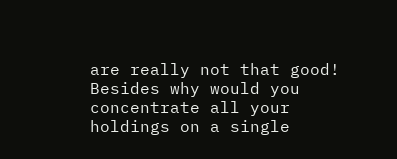are really not that good! Besides why would you concentrate all your holdings on a single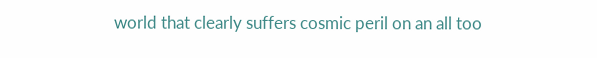world that clearly suffers cosmic peril on an all too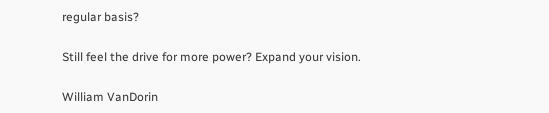regular basis?

Still feel the drive for more power? Expand your vision.

William VanDorin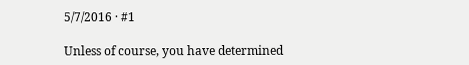5/7/2016 · #1

Unless of course, you have determined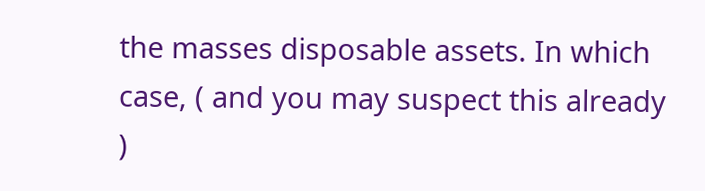the masses disposable assets. In which case, ( and you may suspect this already )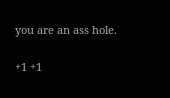you are an ass hole.

+1 +1